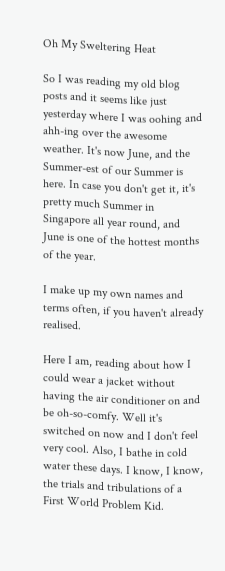Oh My Sweltering Heat

So I was reading my old blog posts and it seems like just yesterday where I was oohing and ahh-ing over the awesome weather. It's now June, and the Summer-est of our Summer is here. In case you don't get it, it's pretty much Summer in Singapore all year round, and June is one of the hottest months of the year.

I make up my own names and terms often, if you haven't already realised.

Here I am, reading about how I could wear a jacket without having the air conditioner on and be oh-so-comfy. Well it's switched on now and I don't feel very cool. Also, I bathe in cold water these days. I know, I know, the trials and tribulations of a First World Problem Kid.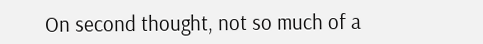On second thought, not so much of a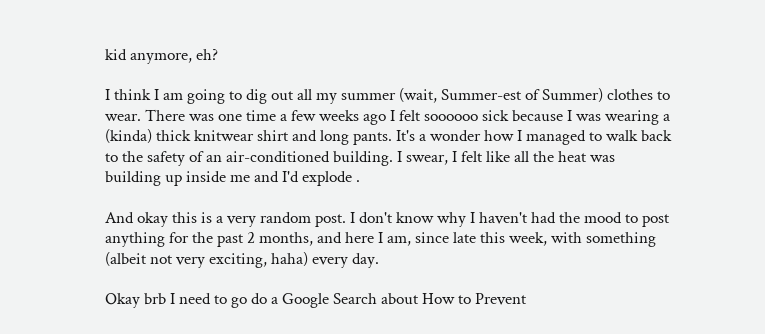kid anymore, eh?

I think I am going to dig out all my summer (wait, Summer-est of Summer) clothes to wear. There was one time a few weeks ago I felt soooooo sick because I was wearing a (kinda) thick knitwear shirt and long pants. It's a wonder how I managed to walk back to the safety of an air-conditioned building. I swear, I felt like all the heat was building up inside me and I'd explode .

And okay this is a very random post. I don't know why I haven't had the mood to post anything for the past 2 months, and here I am, since late this week, with something (albeit not very exciting, haha) every day.

Okay brb I need to go do a Google Search about How to Prevent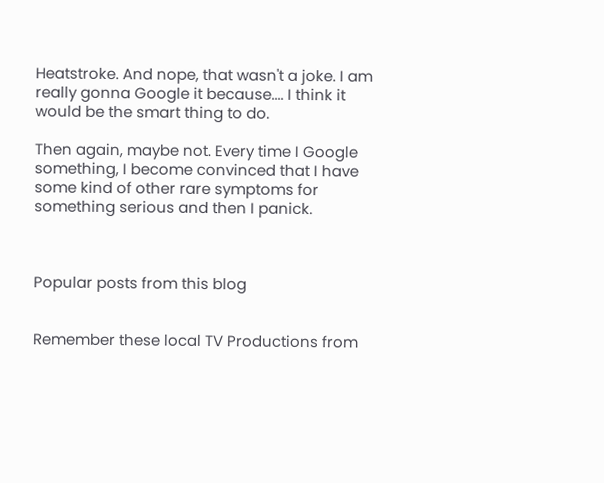Heatstroke. And nope, that wasn't a joke. I am really gonna Google it because.... I think it would be the smart thing to do.

Then again, maybe not. Every time I Google something, I become convinced that I have some kind of other rare symptoms for something serious and then I panick.



Popular posts from this blog


Remember these local TV Productions from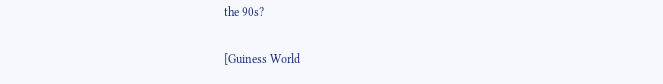the 90s?

[Guiness World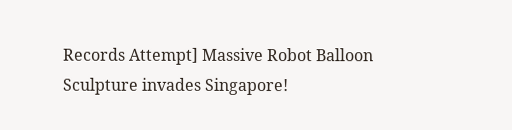Records Attempt] Massive Robot Balloon Sculpture invades Singapore!